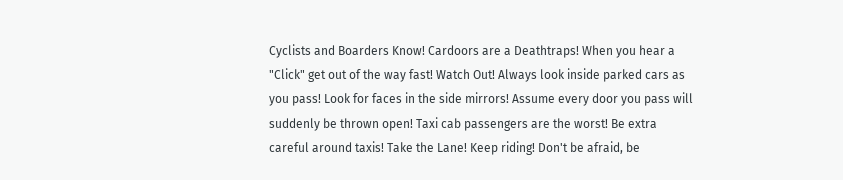Cyclists and Boarders Know! Cardoors are a Deathtraps! When you hear a "Click" get out of the way fast! Watch Out! Always look inside parked cars as you pass! Look for faces in the side mirrors! Assume every door you pass will suddenly be thrown open! Taxi cab passengers are the worst! Be extra careful around taxis! Take the Lane! Keep riding! Don't be afraid, be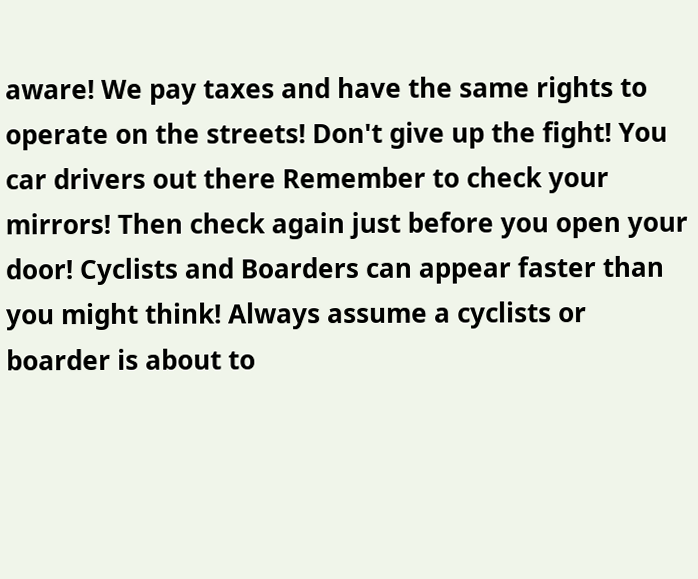aware! We pay taxes and have the same rights to operate on the streets! Don't give up the fight! You car drivers out there Remember to check your mirrors! Then check again just before you open your door! Cyclists and Boarders can appear faster than you might think! Always assume a cyclists or boarder is about to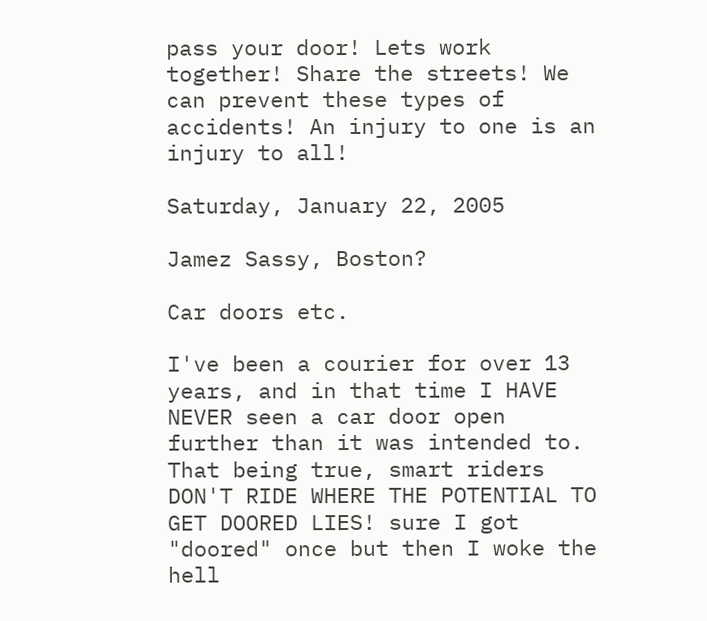pass your door! Lets work together! Share the streets! We can prevent these types of accidents! An injury to one is an injury to all!

Saturday, January 22, 2005

Jamez Sassy, Boston?

Car doors etc.

I've been a courier for over 13 years, and in that time I HAVE NEVER seen a car door open further than it was intended to. That being true, smart riders DON'T RIDE WHERE THE POTENTIAL TO GET DOORED LIES! sure I got "doored" once but then I woke the hell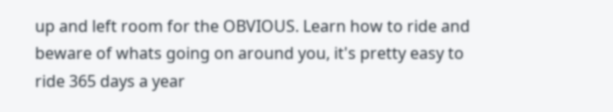up and left room for the OBVIOUS. Learn how to ride and beware of whats going on around you, it's pretty easy to ride 365 days a year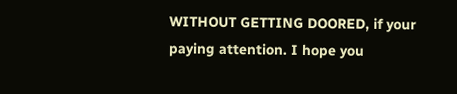WITHOUT GETTING DOORED, if your paying attention. I hope you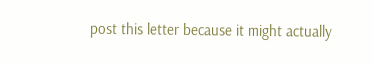post this letter because it might actually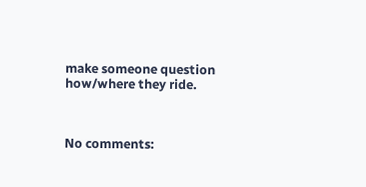make someone question how/where they ride.



No comments: